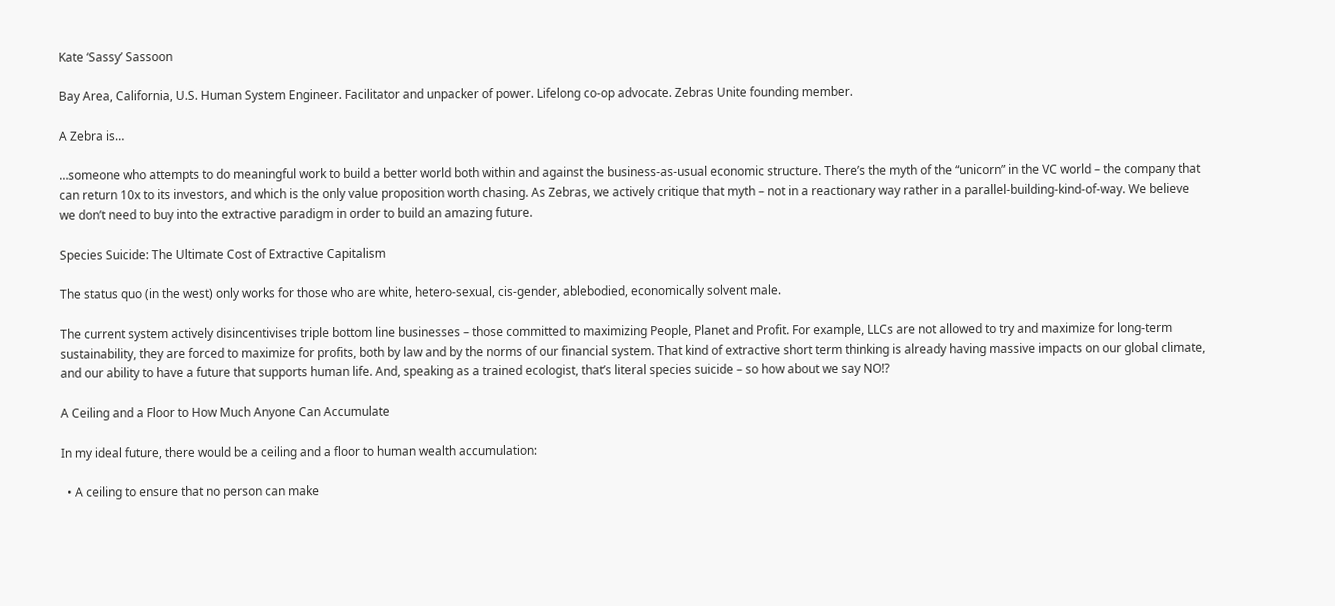Kate ‘Sassy’ Sassoon

Bay Area, California, U.S. Human System Engineer. Facilitator and unpacker of power. Lifelong co-op advocate. Zebras Unite founding member.

A Zebra is…

…someone who attempts to do meaningful work to build a better world both within and against the business-as-usual economic structure. There’s the myth of the “unicorn” in the VC world – the company that can return 10x to its investors, and which is the only value proposition worth chasing. As Zebras, we actively critique that myth – not in a reactionary way rather in a parallel-building-kind-of-way. We believe we don’t need to buy into the extractive paradigm in order to build an amazing future.

Species Suicide: The Ultimate Cost of Extractive Capitalism

The status quo (in the west) only works for those who are white, hetero-sexual, cis-gender, ablebodied, economically solvent male.

The current system actively disincentivises triple bottom line businesses – those committed to maximizing People, Planet and Profit. For example, LLCs are not allowed to try and maximize for long-term sustainability, they are forced to maximize for profits, both by law and by the norms of our financial system. That kind of extractive short term thinking is already having massive impacts on our global climate, and our ability to have a future that supports human life. And, speaking as a trained ecologist, that’s literal species suicide – so how about we say NO!?

A Ceiling and a Floor to How Much Anyone Can Accumulate

In my ideal future, there would be a ceiling and a floor to human wealth accumulation:

  • A ceiling to ensure that no person can make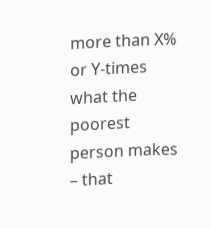more than X% or Y-times what the poorest person makes – that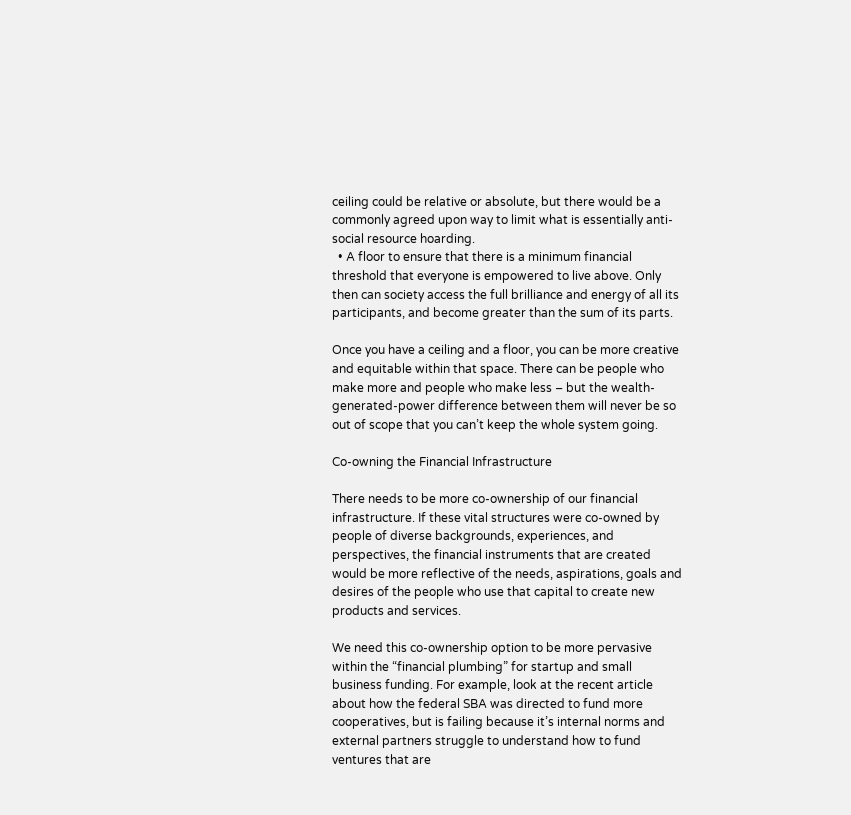ceiling could be relative or absolute, but there would be a commonly agreed upon way to limit what is essentially anti-social resource hoarding.
  • A floor to ensure that there is a minimum financial threshold that everyone is empowered to live above. Only then can society access the full brilliance and energy of all its participants, and become greater than the sum of its parts.

Once you have a ceiling and a floor, you can be more creative and equitable within that space. There can be people who make more and people who make less – but the wealth-generated-power difference between them will never be so out of scope that you can’t keep the whole system going.

Co-owning the Financial Infrastructure

There needs to be more co-ownership of our financial infrastructure. If these vital structures were co-owned by people of diverse backgrounds, experiences, and perspectives, the financial instruments that are created would be more reflective of the needs, aspirations, goals and desires of the people who use that capital to create new products and services.

We need this co-ownership option to be more pervasive within the “financial plumbing” for startup and small business funding. For example, look at the recent article about how the federal SBA was directed to fund more cooperatives, but is failing because it’s internal norms and external partners struggle to understand how to fund ventures that are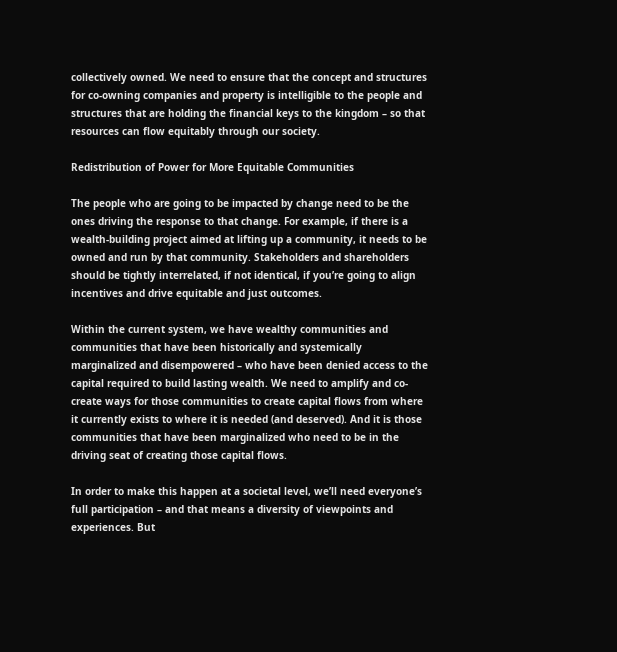collectively owned. We need to ensure that the concept and structures for co-owning companies and property is intelligible to the people and structures that are holding the financial keys to the kingdom – so that resources can flow equitably through our society.

Redistribution of Power for More Equitable Communities

The people who are going to be impacted by change need to be the ones driving the response to that change. For example, if there is a wealth-building project aimed at lifting up a community, it needs to be owned and run by that community. Stakeholders and shareholders should be tightly interrelated, if not identical, if you’re going to align incentives and drive equitable and just outcomes.

Within the current system, we have wealthy communities and communities that have been historically and systemically marginalized and disempowered – who have been denied access to the capital required to build lasting wealth. We need to amplify and co-create ways for those communities to create capital flows from where it currently exists to where it is needed (and deserved). And it is those communities that have been marginalized who need to be in the driving seat of creating those capital flows.

In order to make this happen at a societal level, we’ll need everyone’s full participation – and that means a diversity of viewpoints and experiences. But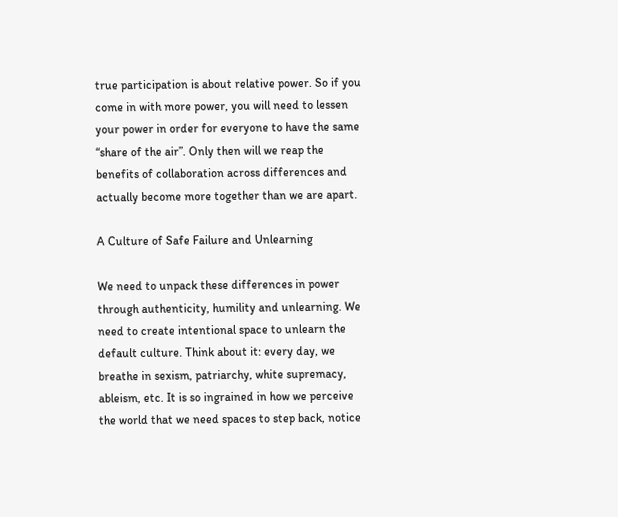true participation is about relative power. So if you come in with more power, you will need to lessen your power in order for everyone to have the same “share of the air”. Only then will we reap the benefits of collaboration across differences and actually become more together than we are apart.

A Culture of Safe Failure and Unlearning

We need to unpack these differences in power through authenticity, humility and unlearning. We need to create intentional space to unlearn the default culture. Think about it: every day, we breathe in sexism, patriarchy, white supremacy, ableism, etc. It is so ingrained in how we perceive the world that we need spaces to step back, notice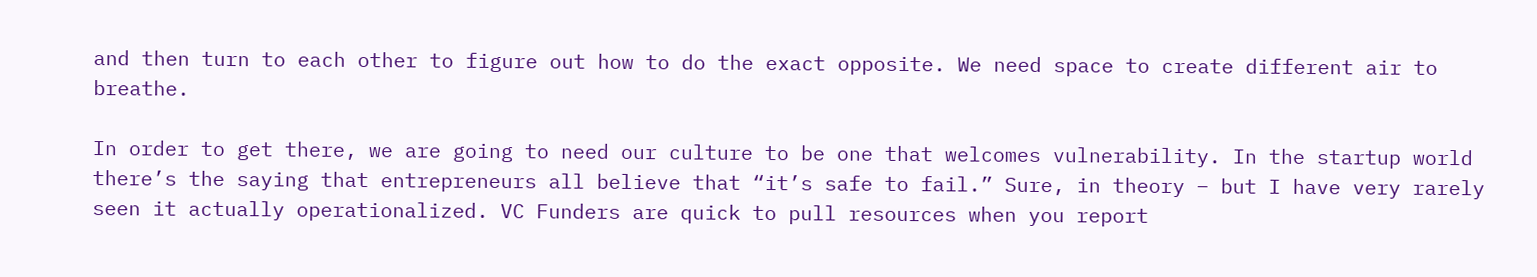and then turn to each other to figure out how to do the exact opposite. We need space to create different air to breathe.

In order to get there, we are going to need our culture to be one that welcomes vulnerability. In the startup world there’s the saying that entrepreneurs all believe that “it’s safe to fail.” Sure, in theory – but I have very rarely seen it actually operationalized. VC Funders are quick to pull resources when you report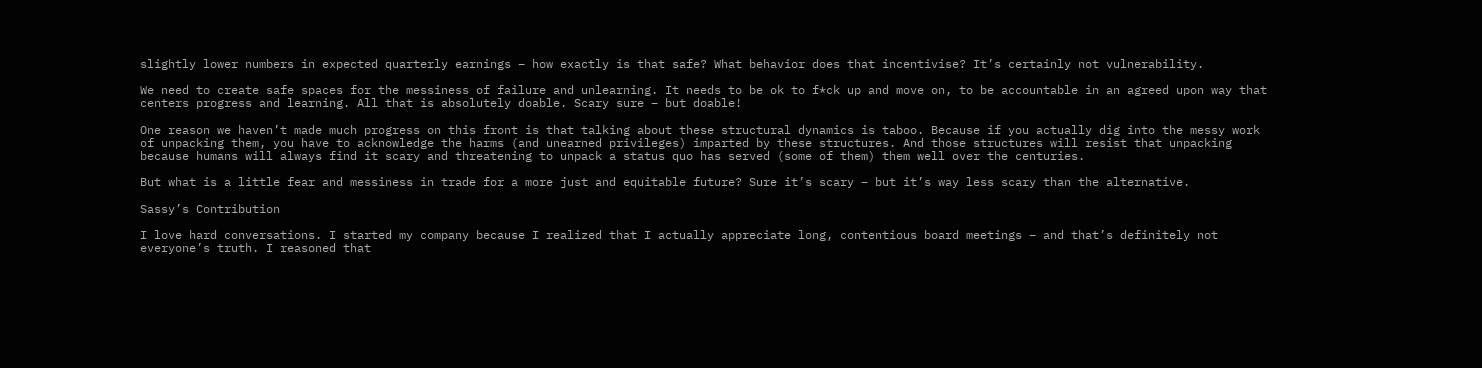slightly lower numbers in expected quarterly earnings – how exactly is that safe? What behavior does that incentivise? It’s certainly not vulnerability.

We need to create safe spaces for the messiness of failure and unlearning. It needs to be ok to f*ck up and move on, to be accountable in an agreed upon way that centers progress and learning. All that is absolutely doable. Scary sure – but doable!

One reason we haven’t made much progress on this front is that talking about these structural dynamics is taboo. Because if you actually dig into the messy work of unpacking them, you have to acknowledge the harms (and unearned privileges) imparted by these structures. And those structures will resist that unpacking because humans will always find it scary and threatening to unpack a status quo has served (some of them) them well over the centuries.

But what is a little fear and messiness in trade for a more just and equitable future? Sure it’s scary – but it’s way less scary than the alternative.

Sassy’s Contribution

I love hard conversations. I started my company because I realized that I actually appreciate long, contentious board meetings – and that’s definitely not everyone’s truth. I reasoned that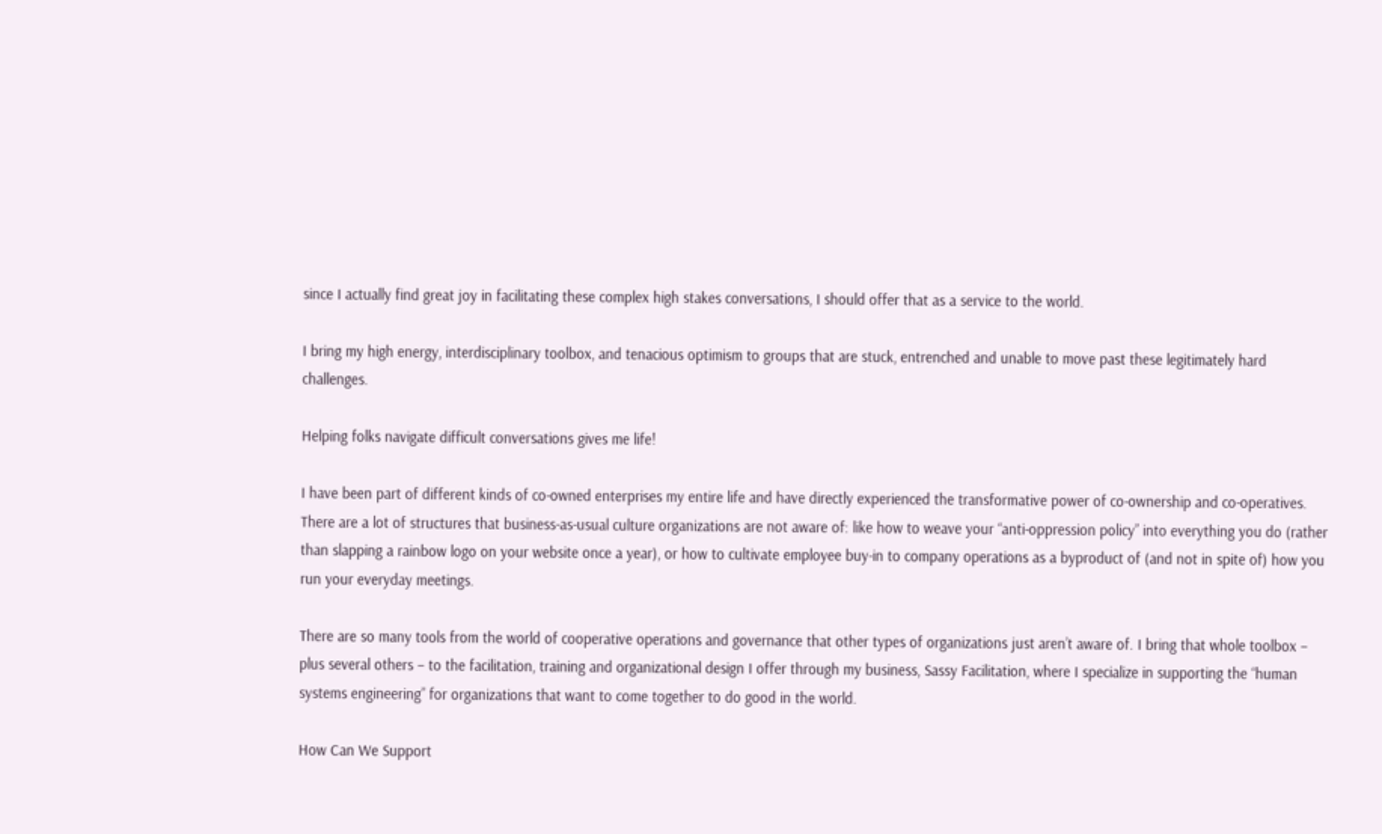since I actually find great joy in facilitating these complex high stakes conversations, I should offer that as a service to the world.

I bring my high energy, interdisciplinary toolbox, and tenacious optimism to groups that are stuck, entrenched and unable to move past these legitimately hard challenges.

Helping folks navigate difficult conversations gives me life!

I have been part of different kinds of co-owned enterprises my entire life and have directly experienced the transformative power of co-ownership and co-operatives. There are a lot of structures that business-as-usual culture organizations are not aware of: like how to weave your “anti-oppression policy” into everything you do (rather than slapping a rainbow logo on your website once a year), or how to cultivate employee buy-in to company operations as a byproduct of (and not in spite of) how you run your everyday meetings.

There are so many tools from the world of cooperative operations and governance that other types of organizations just aren’t aware of. I bring that whole toolbox – plus several others – to the facilitation, training and organizational design I offer through my business, Sassy Facilitation, where I specialize in supporting the “human systems engineering” for organizations that want to come together to do good in the world.

How Can We Support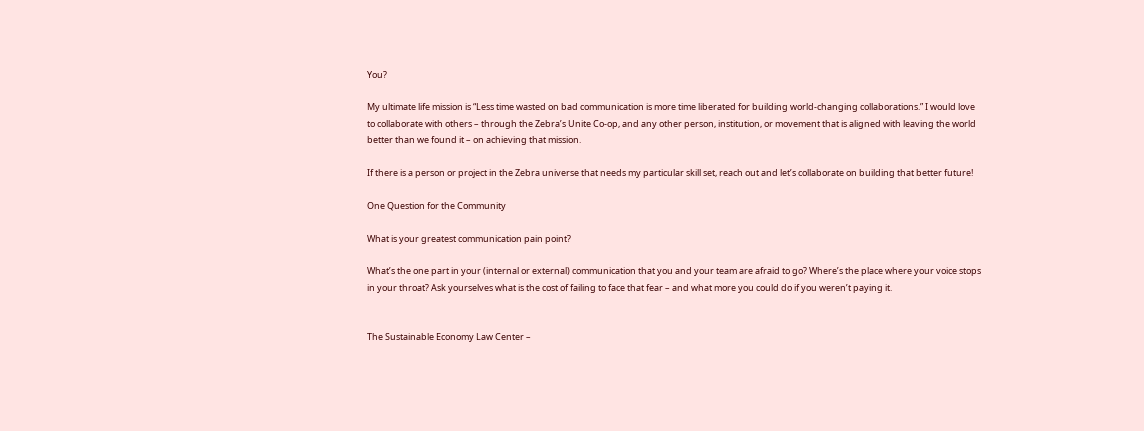You?

My ultimate life mission is “Less time wasted on bad communication is more time liberated for building world-changing collaborations.” I would love to collaborate with others – through the Zebra’s Unite Co-op, and any other person, institution, or movement that is aligned with leaving the world better than we found it – on achieving that mission.

If there is a person or project in the Zebra universe that needs my particular skill set, reach out and let’s collaborate on building that better future!

One Question for the Community

What is your greatest communication pain point?

What’s the one part in your (internal or external) communication that you and your team are afraid to go? Where’s the place where your voice stops in your throat? Ask yourselves what is the cost of failing to face that fear – and what more you could do if you weren’t paying it.


The Sustainable Economy Law Center –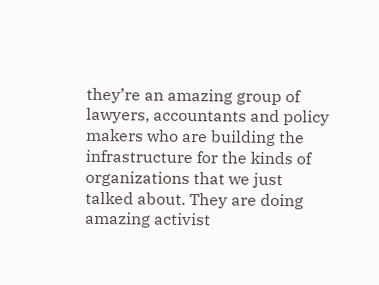they’re an amazing group of lawyers, accountants and policy makers who are building the infrastructure for the kinds of organizations that we just talked about. They are doing amazing activist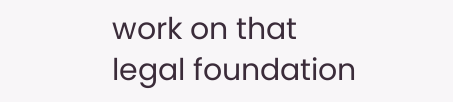work on that legal foundation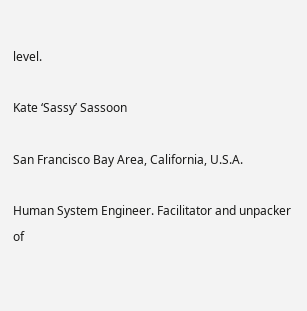level.

Kate ‘Sassy’ Sassoon

San Francisco Bay Area, California, U.S.A.

Human System Engineer. Facilitator and unpacker of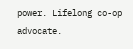power. Lifelong co-op advocate.